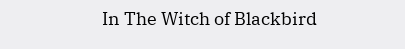In The Witch of Blackbird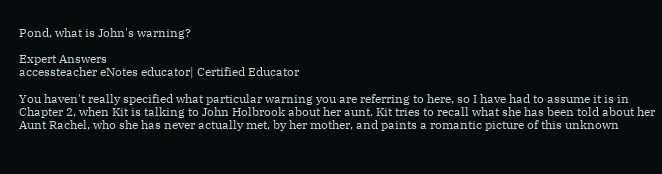Pond, what is John's warning?

Expert Answers
accessteacher eNotes educator| Certified Educator

You haven't really specified what particular warning you are referring to here, so I have had to assume it is in Chapter 2, when Kit is talking to John Holbrook about her aunt. Kit tries to recall what she has been told about her Aunt Rachel, who she has never actually met, by her mother, and paints a romantic picture of this unknown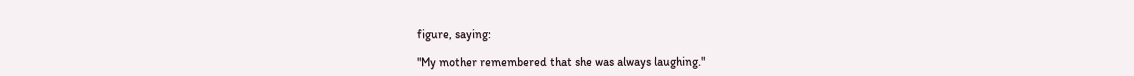figure, saying:

"My mother remembered that she was always laughing."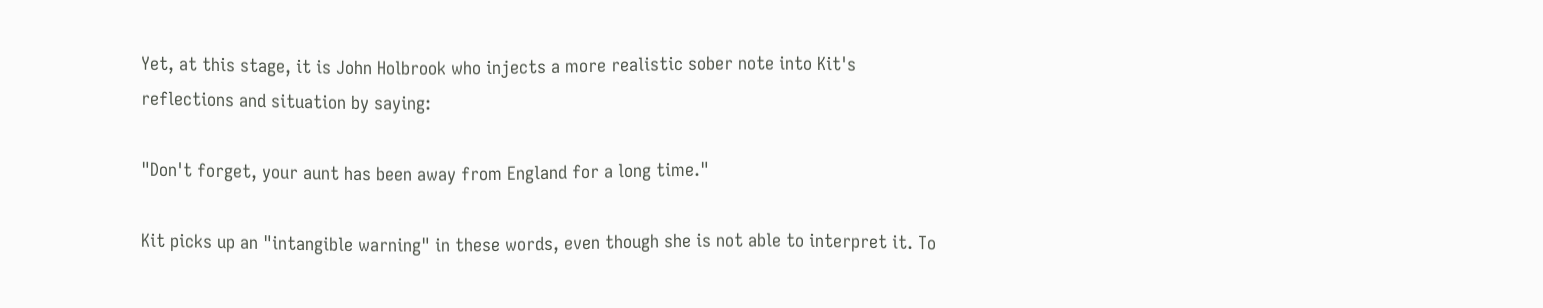Yet, at this stage, it is John Holbrook who injects a more realistic sober note into Kit's reflections and situation by saying:

"Don't forget, your aunt has been away from England for a long time."

Kit picks up an "intangible warning" in these words, even though she is not able to interpret it. To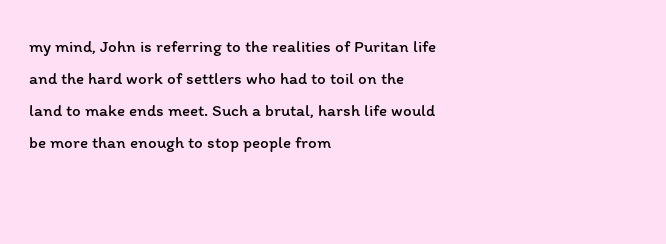my mind, John is referring to the realities of Puritan life and the hard work of settlers who had to toil on the land to make ends meet. Such a brutal, harsh life would be more than enough to stop people from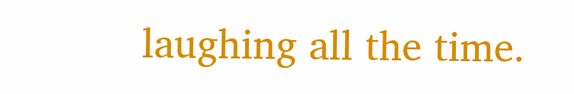laughing all the time.